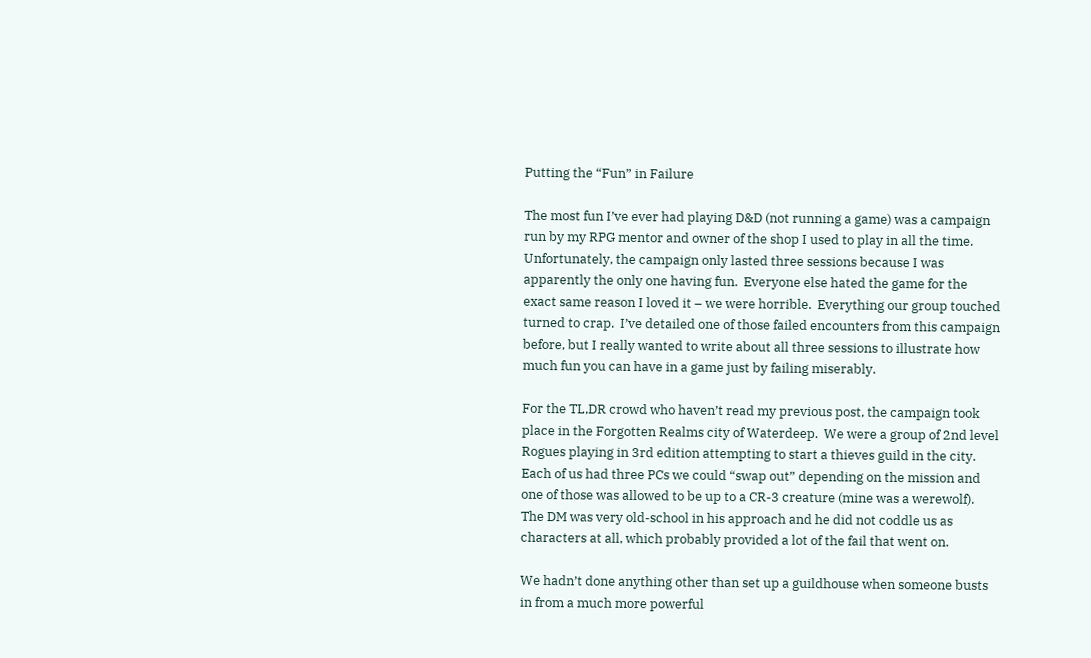Putting the “Fun” in Failure

The most fun I’ve ever had playing D&D (not running a game) was a campaign run by my RPG mentor and owner of the shop I used to play in all the time.  Unfortunately, the campaign only lasted three sessions because I was apparently the only one having fun.  Everyone else hated the game for the exact same reason I loved it – we were horrible.  Everything our group touched turned to crap.  I’ve detailed one of those failed encounters from this campaign before, but I really wanted to write about all three sessions to illustrate how much fun you can have in a game just by failing miserably.

For the TL,DR crowd who haven’t read my previous post, the campaign took place in the Forgotten Realms city of Waterdeep.  We were a group of 2nd level Rogues playing in 3rd edition attempting to start a thieves guild in the city.  Each of us had three PCs we could “swap out” depending on the mission and one of those was allowed to be up to a CR-3 creature (mine was a werewolf).  The DM was very old-school in his approach and he did not coddle us as characters at all, which probably provided a lot of the fail that went on.

We hadn’t done anything other than set up a guildhouse when someone busts in from a much more powerful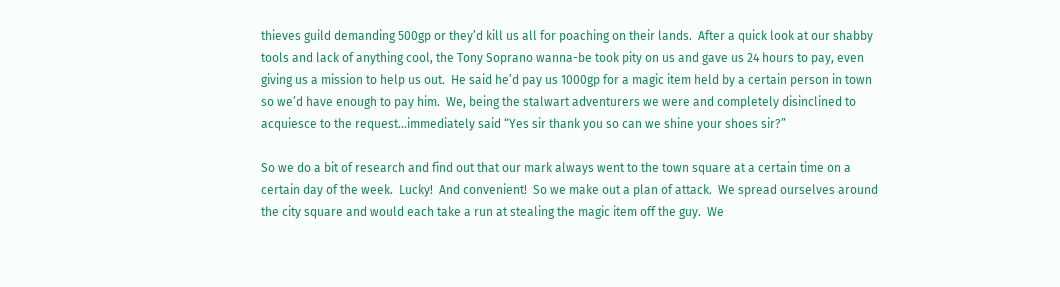thieves guild demanding 500gp or they’d kill us all for poaching on their lands.  After a quick look at our shabby tools and lack of anything cool, the Tony Soprano wanna-be took pity on us and gave us 24 hours to pay, even giving us a mission to help us out.  He said he’d pay us 1000gp for a magic item held by a certain person in town so we’d have enough to pay him.  We, being the stalwart adventurers we were and completely disinclined to acquiesce to the request…immediately said “Yes sir thank you so can we shine your shoes sir?”

So we do a bit of research and find out that our mark always went to the town square at a certain time on a certain day of the week.  Lucky!  And convenient!  So we make out a plan of attack.  We spread ourselves around the city square and would each take a run at stealing the magic item off the guy.  We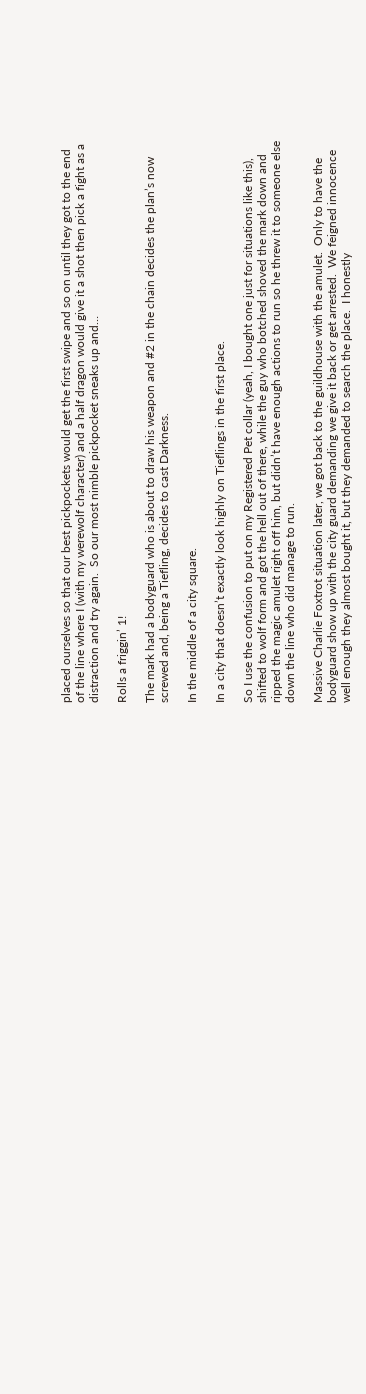placed ourselves so that our best pickpockets would get the first swipe and so on until they got to the end of the line where I (with my werewolf character) and a half dragon would give it a shot then pick a fight as a distraction and try again.  So our most nimble pickpocket sneaks up and…

Rolls a friggin’ 1!

The mark had a bodyguard who is about to draw his weapon and #2 in the chain decides the plan’s now screwed and, being a Tiefling, decides to cast Darkness.

In the middle of a city square.

In a city that doesn’t exactly look highly on Tieflings in the first place.

So I use the confusion to put on my Registered Pet collar (yeah, I bought one just for situations like this), shifted to wolf form and got the hell out of there, while the guy who botched shoved the mark down and ripped the magic amulet right off him, but didn’t have enough actions to run so he threw it to someone else down the line who did manage to run.

Massive Charlie Foxtrot situation later, we got back to the guildhouse with the amulet.  Only to have the bodyguard show up with the city guard demanding we give it back or get arrested.  We feigned innocence well enough they almost bought it, but they demanded to search the place.  I honestly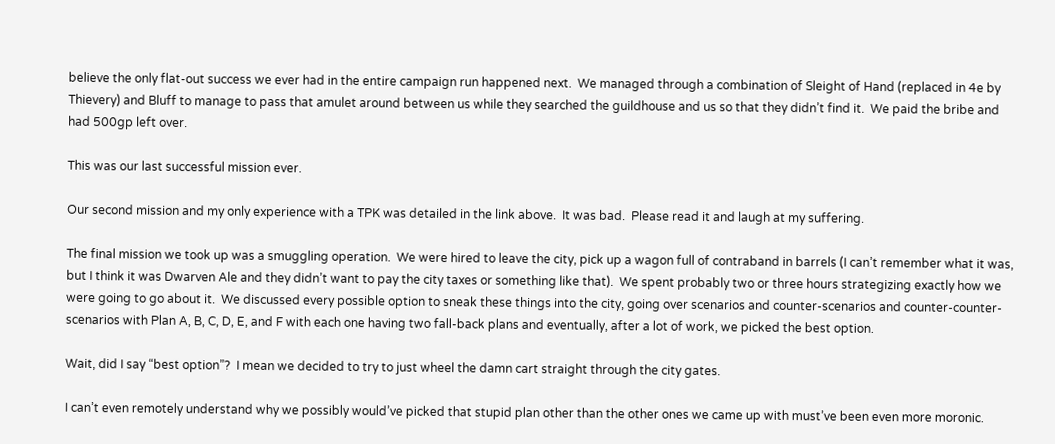believe the only flat-out success we ever had in the entire campaign run happened next.  We managed through a combination of Sleight of Hand (replaced in 4e by Thievery) and Bluff to manage to pass that amulet around between us while they searched the guildhouse and us so that they didn’t find it.  We paid the bribe and had 500gp left over.

This was our last successful mission ever.

Our second mission and my only experience with a TPK was detailed in the link above.  It was bad.  Please read it and laugh at my suffering.

The final mission we took up was a smuggling operation.  We were hired to leave the city, pick up a wagon full of contraband in barrels (I can’t remember what it was, but I think it was Dwarven Ale and they didn’t want to pay the city taxes or something like that).  We spent probably two or three hours strategizing exactly how we were going to go about it.  We discussed every possible option to sneak these things into the city, going over scenarios and counter-scenarios and counter-counter-scenarios with Plan A, B, C, D, E, and F with each one having two fall-back plans and eventually, after a lot of work, we picked the best option.

Wait, did I say “best option”?  I mean we decided to try to just wheel the damn cart straight through the city gates.

I can’t even remotely understand why we possibly would’ve picked that stupid plan other than the other ones we came up with must’ve been even more moronic.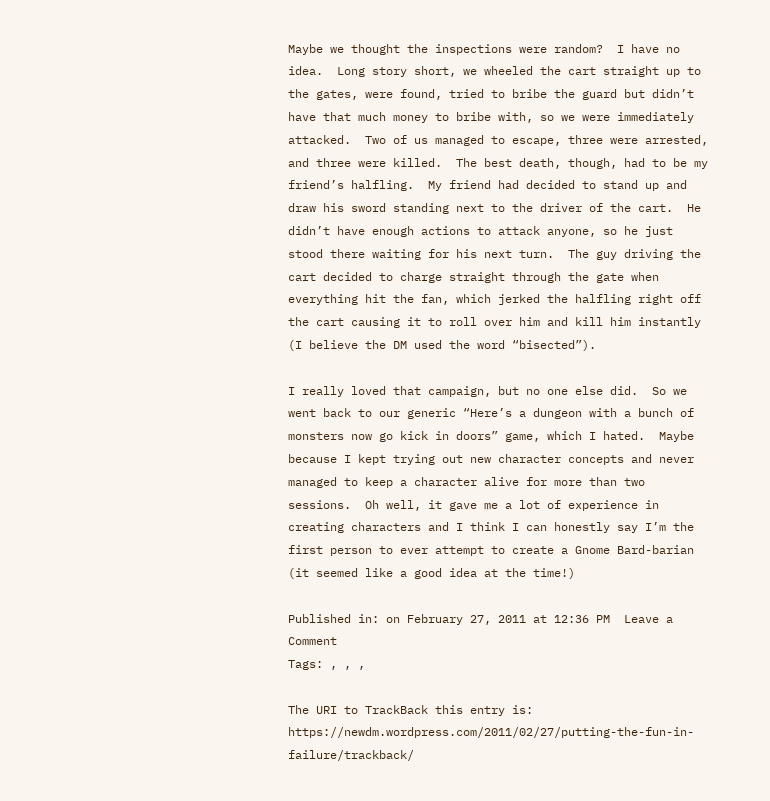Maybe we thought the inspections were random?  I have no idea.  Long story short, we wheeled the cart straight up to the gates, were found, tried to bribe the guard but didn’t have that much money to bribe with, so we were immediately attacked.  Two of us managed to escape, three were arrested, and three were killed.  The best death, though, had to be my friend’s halfling.  My friend had decided to stand up and draw his sword standing next to the driver of the cart.  He didn’t have enough actions to attack anyone, so he just stood there waiting for his next turn.  The guy driving the cart decided to charge straight through the gate when everything hit the fan, which jerked the halfling right off the cart causing it to roll over him and kill him instantly (I believe the DM used the word “bisected”).

I really loved that campaign, but no one else did.  So we went back to our generic “Here’s a dungeon with a bunch of monsters now go kick in doors” game, which I hated.  Maybe because I kept trying out new character concepts and never managed to keep a character alive for more than two sessions.  Oh well, it gave me a lot of experience in creating characters and I think I can honestly say I’m the first person to ever attempt to create a Gnome Bard-barian (it seemed like a good idea at the time!)

Published in: on February 27, 2011 at 12:36 PM  Leave a Comment
Tags: , , ,

The URI to TrackBack this entry is: https://newdm.wordpress.com/2011/02/27/putting-the-fun-in-failure/trackback/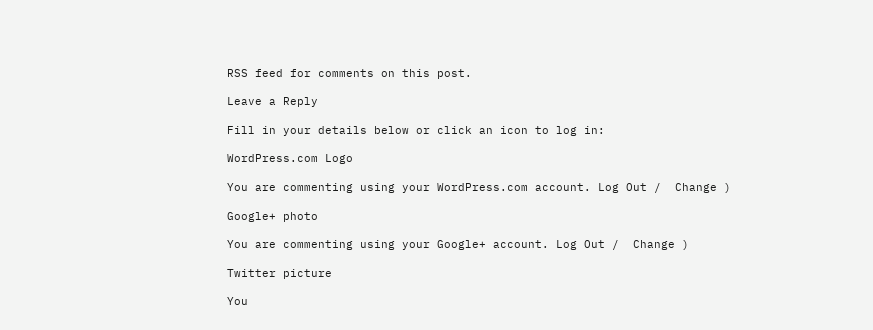RSS feed for comments on this post.

Leave a Reply

Fill in your details below or click an icon to log in:

WordPress.com Logo

You are commenting using your WordPress.com account. Log Out /  Change )

Google+ photo

You are commenting using your Google+ account. Log Out /  Change )

Twitter picture

You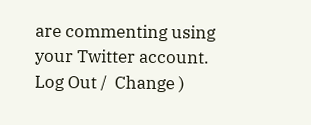are commenting using your Twitter account. Log Out /  Change )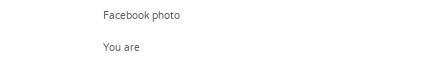Facebook photo

You are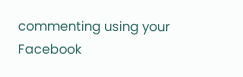commenting using your Facebook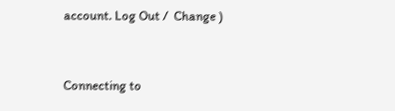account. Log Out /  Change )


Connecting to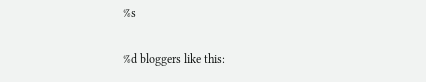%s

%d bloggers like this: